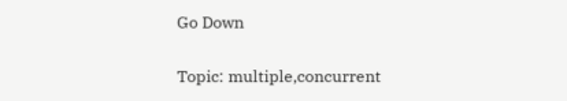Go Down

Topic: multiple,concurrent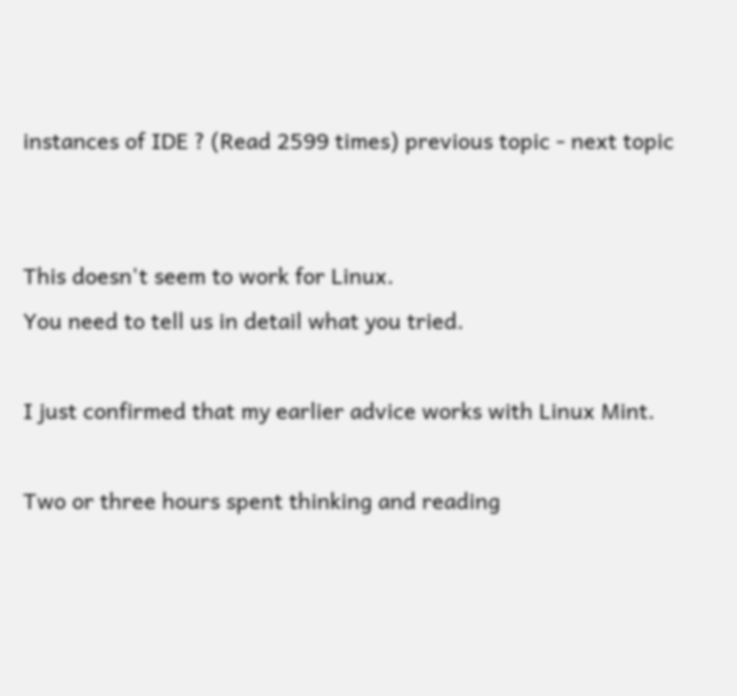instances of IDE ? (Read 2599 times) previous topic - next topic


This doesn't seem to work for Linux.
You need to tell us in detail what you tried.

I just confirmed that my earlier advice works with Linux Mint.

Two or three hours spent thinking and reading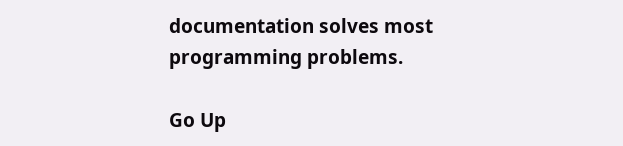documentation solves most programming problems.

Go Up